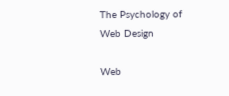The Psychology of Web Design

Web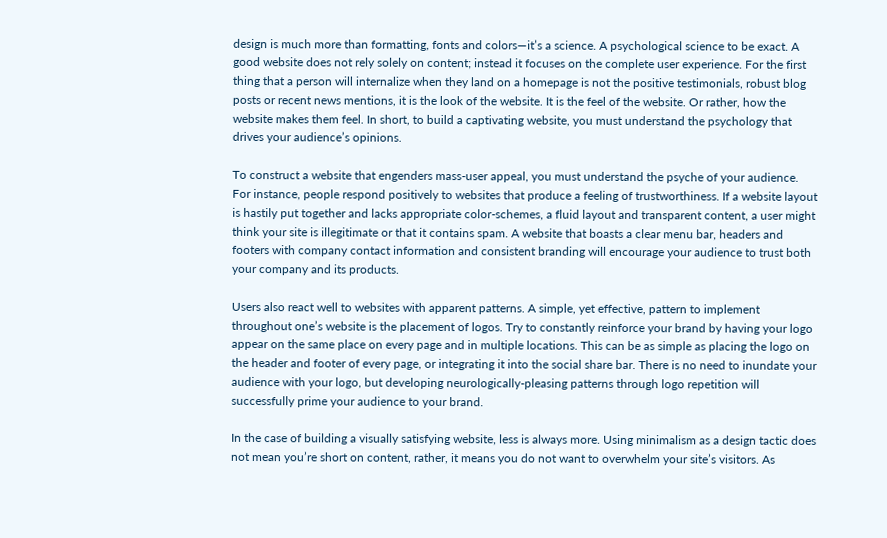design is much more than formatting, fonts and colors—it’s a science. A psychological science to be exact. A good website does not rely solely on content; instead it focuses on the complete user experience. For the first thing that a person will internalize when they land on a homepage is not the positive testimonials, robust blog posts or recent news mentions, it is the look of the website. It is the feel of the website. Or rather, how the website makes them feel. In short, to build a captivating website, you must understand the psychology that drives your audience’s opinions.

To construct a website that engenders mass-user appeal, you must understand the psyche of your audience. For instance, people respond positively to websites that produce a feeling of trustworthiness. If a website layout is hastily put together and lacks appropriate color-schemes, a fluid layout and transparent content, a user might think your site is illegitimate or that it contains spam. A website that boasts a clear menu bar, headers and footers with company contact information and consistent branding will encourage your audience to trust both your company and its products.

Users also react well to websites with apparent patterns. A simple, yet effective, pattern to implement throughout one’s website is the placement of logos. Try to constantly reinforce your brand by having your logo appear on the same place on every page and in multiple locations. This can be as simple as placing the logo on the header and footer of every page, or integrating it into the social share bar. There is no need to inundate your audience with your logo, but developing neurologically-pleasing patterns through logo repetition will successfully prime your audience to your brand.

In the case of building a visually satisfying website, less is always more. Using minimalism as a design tactic does not mean you’re short on content, rather, it means you do not want to overwhelm your site’s visitors. As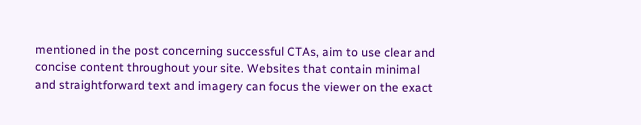mentioned in the post concerning successful CTAs, aim to use clear and concise content throughout your site. Websites that contain minimal and straightforward text and imagery can focus the viewer on the exact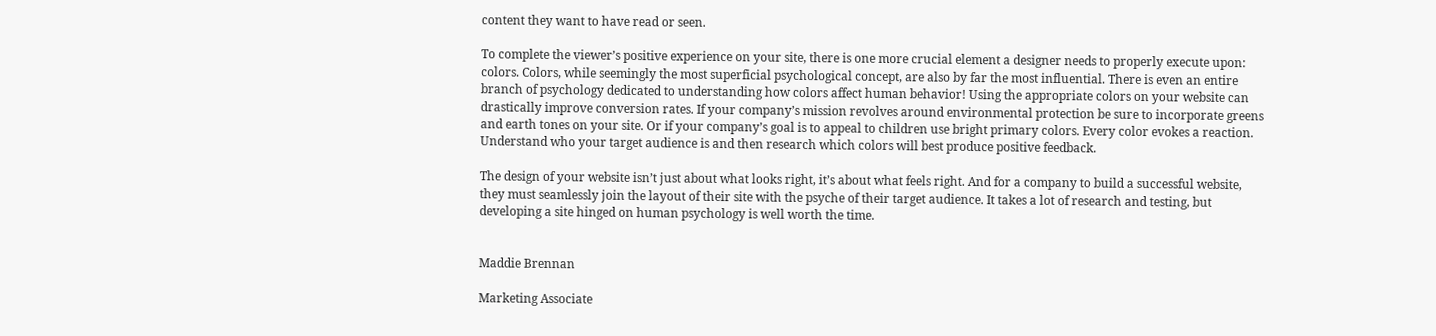content they want to have read or seen.

To complete the viewer’s positive experience on your site, there is one more crucial element a designer needs to properly execute upon: colors. Colors, while seemingly the most superficial psychological concept, are also by far the most influential. There is even an entire branch of psychology dedicated to understanding how colors affect human behavior! Using the appropriate colors on your website can drastically improve conversion rates. If your company’s mission revolves around environmental protection be sure to incorporate greens and earth tones on your site. Or if your company’s goal is to appeal to children use bright primary colors. Every color evokes a reaction. Understand who your target audience is and then research which colors will best produce positive feedback.

The design of your website isn’t just about what looks right, it’s about what feels right. And for a company to build a successful website, they must seamlessly join the layout of their site with the psyche of their target audience. It takes a lot of research and testing, but developing a site hinged on human psychology is well worth the time.


Maddie Brennan

Marketing Associate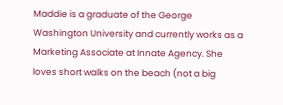Maddie is a graduate of the George Washington University and currently works as a Marketing Associate at Innate Agency. She loves short walks on the beach (not a big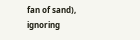fan of sand), ignoring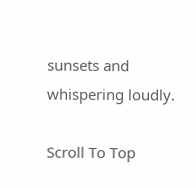sunsets and whispering loudly.

Scroll To Top